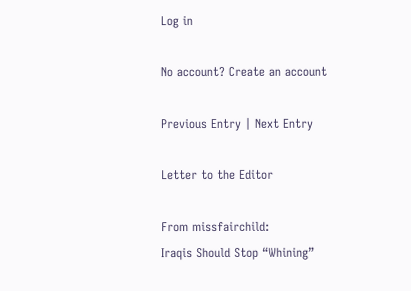Log in

No account? Create an account

Previous Entry | Next Entry

Letter to the Editor

From missfairchild:
Iraqis Should Stop “Whining”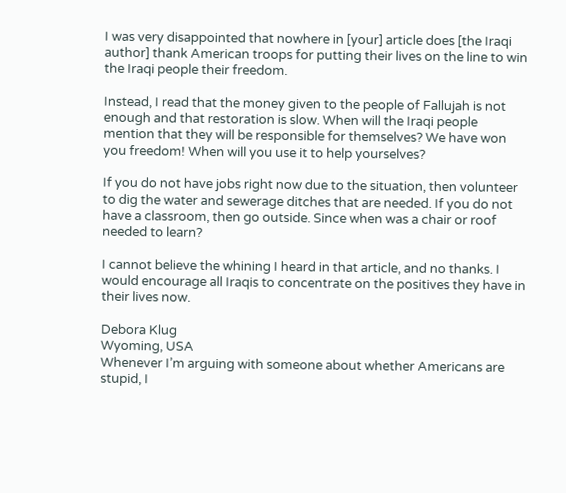I was very disappointed that nowhere in [your] article does [the Iraqi author] thank American troops for putting their lives on the line to win the Iraqi people their freedom.

Instead, I read that the money given to the people of Fallujah is not enough and that restoration is slow. When will the Iraqi people mention that they will be responsible for themselves? We have won you freedom! When will you use it to help yourselves?

If you do not have jobs right now due to the situation, then volunteer to dig the water and sewerage ditches that are needed. If you do not have a classroom, then go outside. Since when was a chair or roof needed to learn?

I cannot believe the whining I heard in that article, and no thanks. I would encourage all Iraqis to concentrate on the positives they have in their lives now.

Debora Klug
Wyoming, USA
Whenever I’m arguing with someone about whether Americans are stupid, I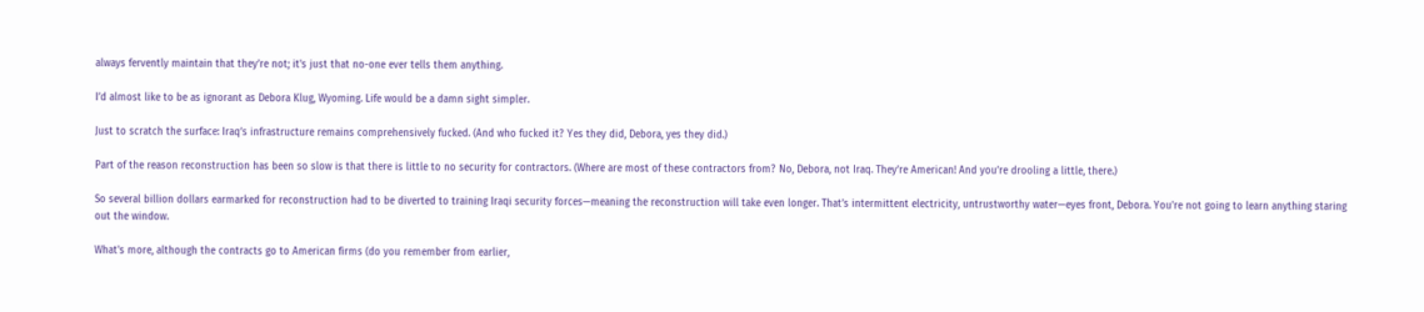always fervently maintain that they’re not; it's just that no-one ever tells them anything.

I’d almost like to be as ignorant as Debora Klug, Wyoming. Life would be a damn sight simpler.

Just to scratch the surface: Iraq’s infrastructure remains comprehensively fucked. (And who fucked it? Yes they did, Debora, yes they did.)

Part of the reason reconstruction has been so slow is that there is little to no security for contractors. (Where are most of these contractors from? No, Debora, not Iraq. They’re American! And you’re drooling a little, there.)

So several billion dollars earmarked for reconstruction had to be diverted to training Iraqi security forces—meaning the reconstruction will take even longer. That’s intermittent electricity, untrustworthy water—eyes front, Debora. You're not going to learn anything staring out the window.

What's more, although the contracts go to American firms (do you remember from earlier,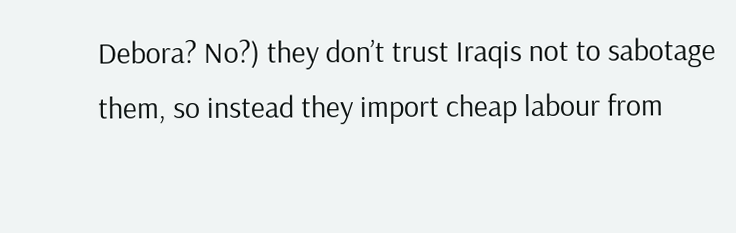Debora? No?) they don’t trust Iraqis not to sabotage them, so instead they import cheap labour from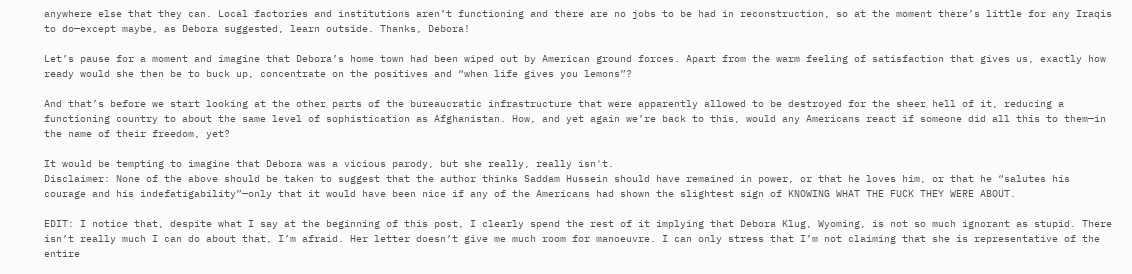anywhere else that they can. Local factories and institutions aren’t functioning and there are no jobs to be had in reconstruction, so at the moment there’s little for any Iraqis to do—except maybe, as Debora suggested, learn outside. Thanks, Debora!

Let’s pause for a moment and imagine that Debora’s home town had been wiped out by American ground forces. Apart from the warm feeling of satisfaction that gives us, exactly how ready would she then be to buck up, concentrate on the positives and “when life gives you lemons”?

And that’s before we start looking at the other parts of the bureaucratic infrastructure that were apparently allowed to be destroyed for the sheer hell of it, reducing a functioning country to about the same level of sophistication as Afghanistan. How, and yet again we’re back to this, would any Americans react if someone did all this to them—in the name of their freedom, yet?

It would be tempting to imagine that Debora was a vicious parody, but she really, really isn't.
Disclaimer: None of the above should be taken to suggest that the author thinks Saddam Hussein should have remained in power, or that he loves him, or that he “salutes his courage and his indefatigability”—only that it would have been nice if any of the Americans had shown the slightest sign of KNOWING WHAT THE FUCK THEY WERE ABOUT.

EDIT: I notice that, despite what I say at the beginning of this post, I clearly spend the rest of it implying that Debora Klug, Wyoming, is not so much ignorant as stupid. There isn’t really much I can do about that, I’m afraid. Her letter doesn’t give me much room for manoeuvre. I can only stress that I’m not claiming that she is representative of the entire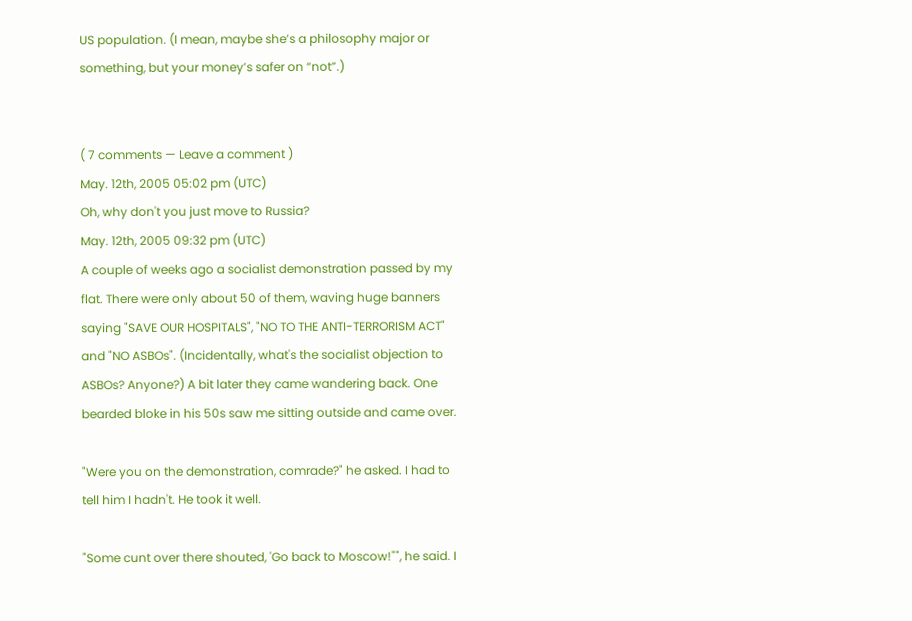US population. (I mean, maybe she’s a philosophy major or something, but your money’s safer on “not”.)


( 7 comments — Leave a comment )
May. 12th, 2005 05:02 pm (UTC)
Oh, why don't you just move to Russia?
May. 12th, 2005 09:32 pm (UTC)
A couple of weeks ago a socialist demonstration passed by my flat. There were only about 50 of them, waving huge banners saying "SAVE OUR HOSPITALS", "NO TO THE ANTI-TERRORISM ACT" and "NO ASBOs". (Incidentally, what's the socialist objection to ASBOs? Anyone?) A bit later they came wandering back. One bearded bloke in his 50s saw me sitting outside and came over.

"Were you on the demonstration, comrade?" he asked. I had to tell him I hadn't. He took it well.

"Some cunt over there shouted, 'Go back to Moscow!"", he said. I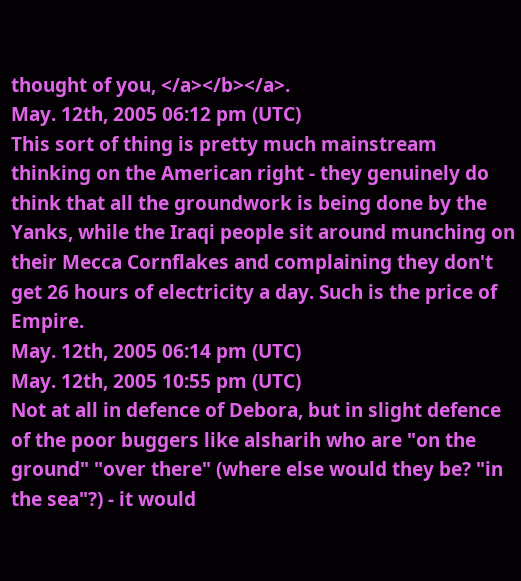thought of you, </a></b></a>.
May. 12th, 2005 06:12 pm (UTC)
This sort of thing is pretty much mainstream thinking on the American right - they genuinely do think that all the groundwork is being done by the Yanks, while the Iraqi people sit around munching on their Mecca Cornflakes and complaining they don't get 26 hours of electricity a day. Such is the price of Empire.
May. 12th, 2005 06:14 pm (UTC)
May. 12th, 2005 10:55 pm (UTC)
Not at all in defence of Debora, but in slight defence of the poor buggers like alsharih who are "on the ground" "over there" (where else would they be? "in the sea"?) - it would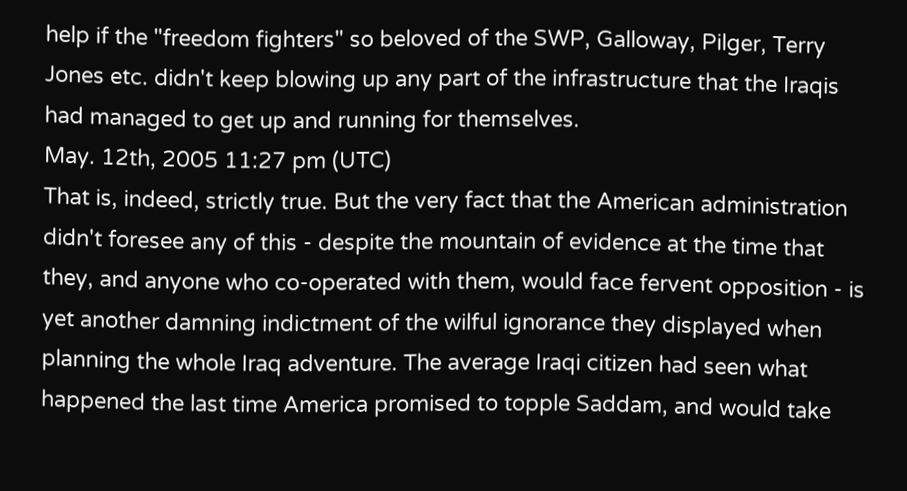help if the "freedom fighters" so beloved of the SWP, Galloway, Pilger, Terry Jones etc. didn't keep blowing up any part of the infrastructure that the Iraqis had managed to get up and running for themselves.
May. 12th, 2005 11:27 pm (UTC)
That is, indeed, strictly true. But the very fact that the American administration didn't foresee any of this - despite the mountain of evidence at the time that they, and anyone who co-operated with them, would face fervent opposition - is yet another damning indictment of the wilful ignorance they displayed when planning the whole Iraq adventure. The average Iraqi citizen had seen what happened the last time America promised to topple Saddam, and would take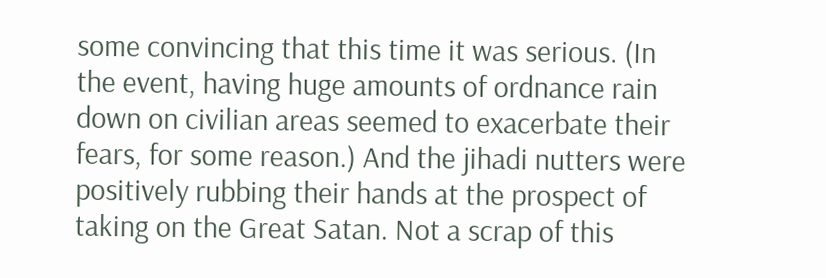some convincing that this time it was serious. (In the event, having huge amounts of ordnance rain down on civilian areas seemed to exacerbate their fears, for some reason.) And the jihadi nutters were positively rubbing their hands at the prospect of taking on the Great Satan. Not a scrap of this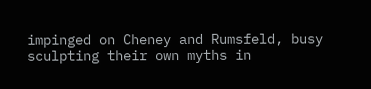impinged on Cheney and Rumsfeld, busy sculpting their own myths in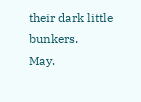their dark little bunkers.
May.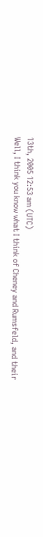13th, 2005 12:53 am (UTC)
Well, I think you know what I think of Cheney and Rumsfeld, and their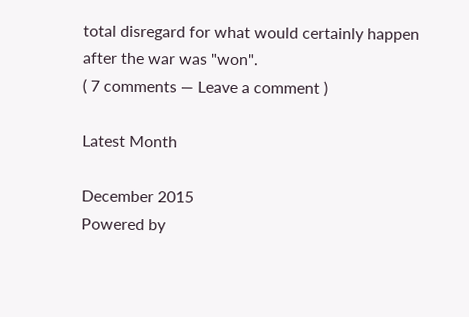total disregard for what would certainly happen after the war was "won".
( 7 comments — Leave a comment )

Latest Month

December 2015
Powered by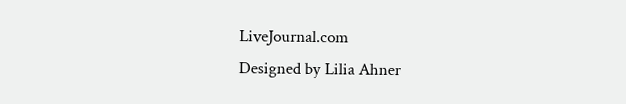LiveJournal.com
Designed by Lilia Ahner